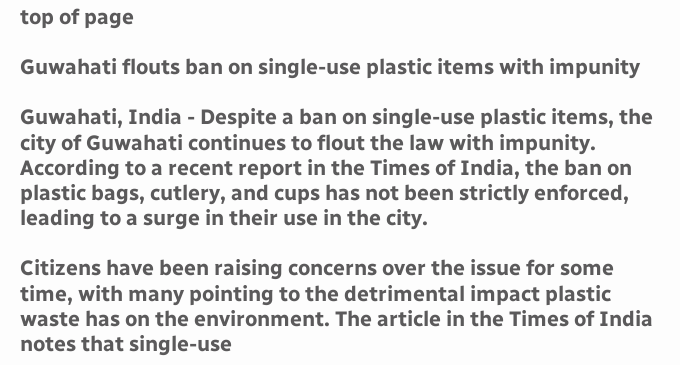top of page

Guwahati flouts ban on single-use plastic items with impunity

Guwahati, India - Despite a ban on single-use plastic items, the city of Guwahati continues to flout the law with impunity. According to a recent report in the Times of India, the ban on plastic bags, cutlery, and cups has not been strictly enforced, leading to a surge in their use in the city.

Citizens have been raising concerns over the issue for some time, with many pointing to the detrimental impact plastic waste has on the environment. The article in the Times of India notes that single-use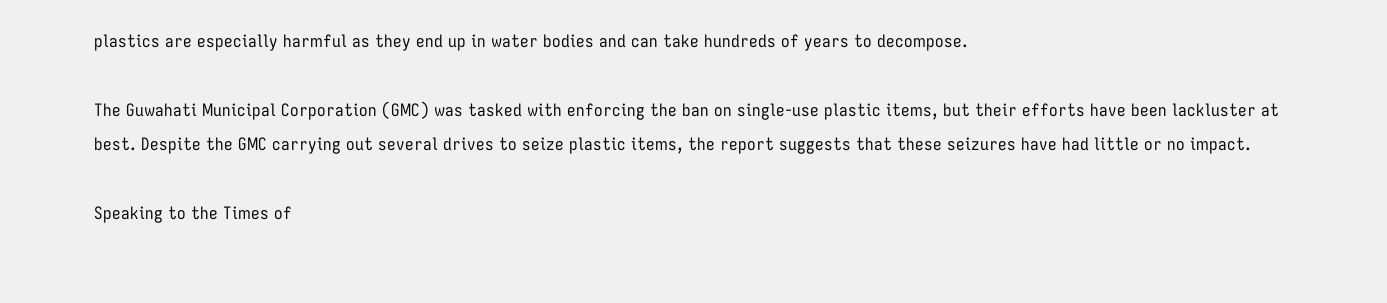plastics are especially harmful as they end up in water bodies and can take hundreds of years to decompose.

The Guwahati Municipal Corporation (GMC) was tasked with enforcing the ban on single-use plastic items, but their efforts have been lackluster at best. Despite the GMC carrying out several drives to seize plastic items, the report suggests that these seizures have had little or no impact.

Speaking to the Times of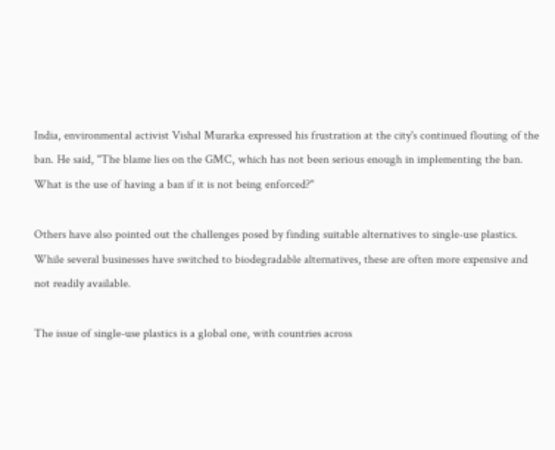India, environmental activist Vishal Murarka expressed his frustration at the city's continued flouting of the ban. He said, "The blame lies on the GMC, which has not been serious enough in implementing the ban. What is the use of having a ban if it is not being enforced?"

Others have also pointed out the challenges posed by finding suitable alternatives to single-use plastics. While several businesses have switched to biodegradable alternatives, these are often more expensive and not readily available.

The issue of single-use plastics is a global one, with countries across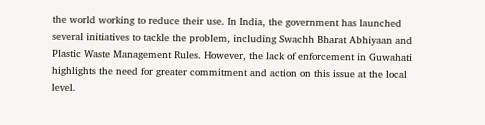the world working to reduce their use. In India, the government has launched several initiatives to tackle the problem, including Swachh Bharat Abhiyaan and Plastic Waste Management Rules. However, the lack of enforcement in Guwahati highlights the need for greater commitment and action on this issue at the local level.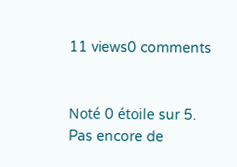11 views0 comments


Noté 0 étoile sur 5.
Pas encore de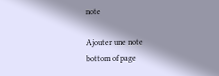note

Ajouter une note
bottom of page